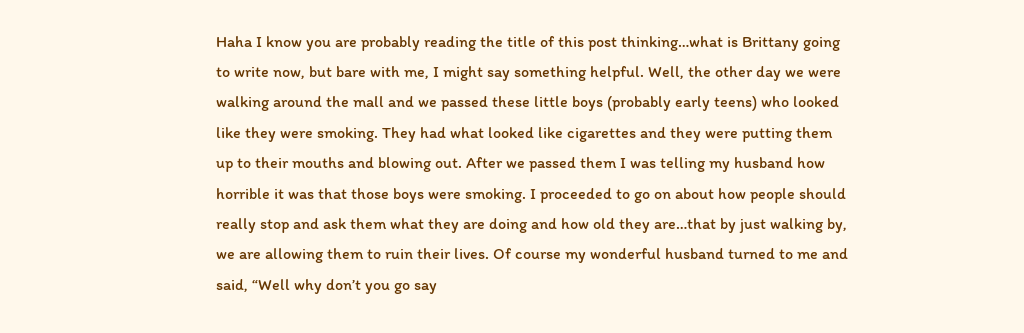Haha I know you are probably reading the title of this post thinking…what is Brittany going to write now, but bare with me, I might say something helpful. Well, the other day we were walking around the mall and we passed these little boys (probably early teens) who looked like they were smoking. They had what looked like cigarettes and they were putting them up to their mouths and blowing out. After we passed them I was telling my husband how horrible it was that those boys were smoking. I proceeded to go on about how people should really stop and ask them what they are doing and how old they are…that by just walking by, we are allowing them to ruin their lives. Of course my wonderful husband turned to me and said, “Well why don’t you go say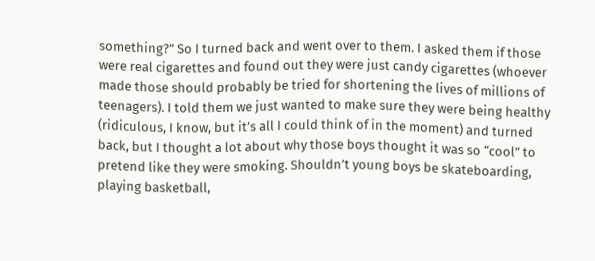something?” So I turned back and went over to them. I asked them if those were real cigarettes and found out they were just candy cigarettes (whoever made those should probably be tried for shortening the lives of millions of teenagers). I told them we just wanted to make sure they were being healthy (ridiculous, I know, but it’s all I could think of in the moment) and turned back, but I thought a lot about why those boys thought it was so “cool” to pretend like they were smoking. Shouldn’t young boys be skateboarding, playing basketball,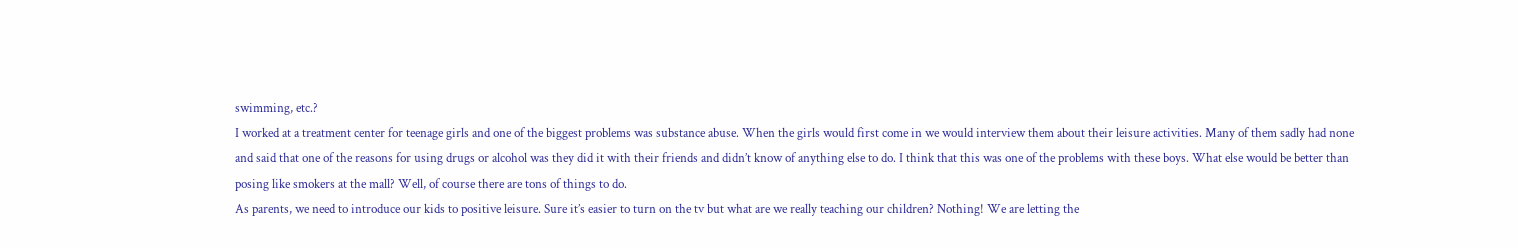swimming, etc.?
I worked at a treatment center for teenage girls and one of the biggest problems was substance abuse. When the girls would first come in we would interview them about their leisure activities. Many of them sadly had none and said that one of the reasons for using drugs or alcohol was they did it with their friends and didn’t know of anything else to do. I think that this was one of the problems with these boys. What else would be better than posing like smokers at the mall? Well, of course there are tons of things to do.
As parents, we need to introduce our kids to positive leisure. Sure it’s easier to turn on the tv but what are we really teaching our children? Nothing! We are letting the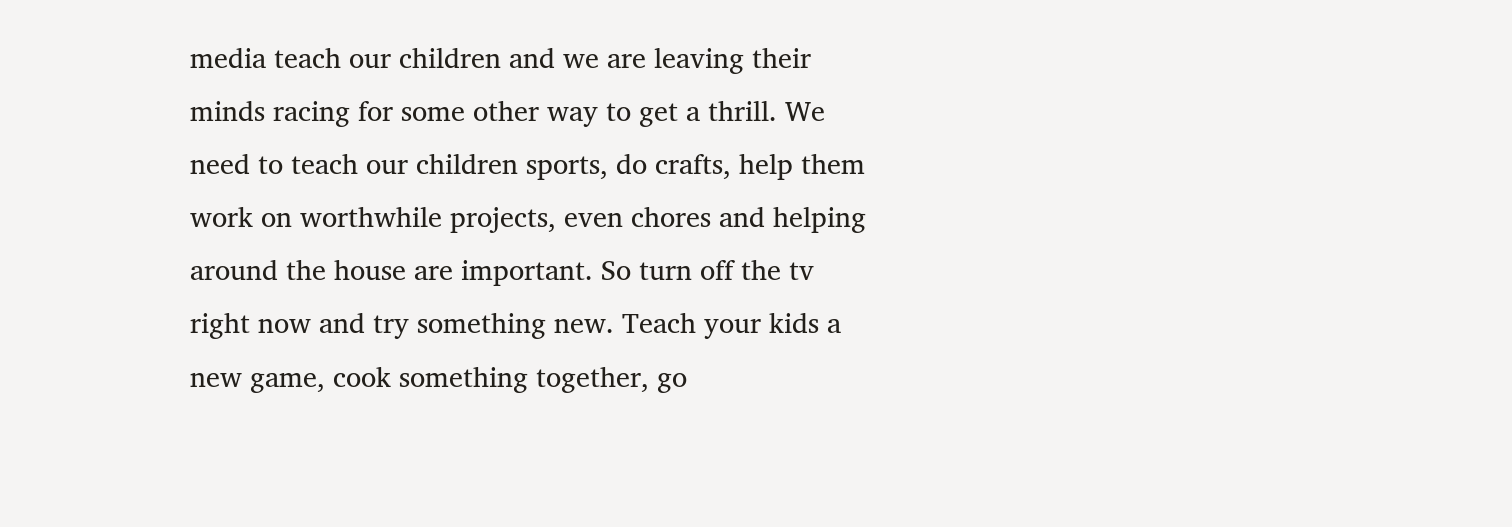media teach our children and we are leaving their minds racing for some other way to get a thrill. We need to teach our children sports, do crafts, help them work on worthwhile projects, even chores and helping around the house are important. So turn off the tv right now and try something new. Teach your kids a new game, cook something together, go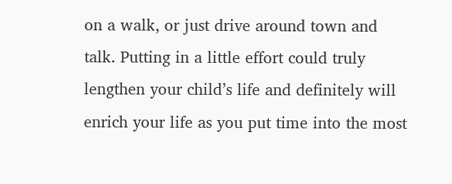on a walk, or just drive around town and talk. Putting in a little effort could truly lengthen your child’s life and definitely will enrich your life as you put time into the most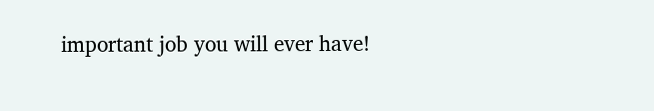important job you will ever have!